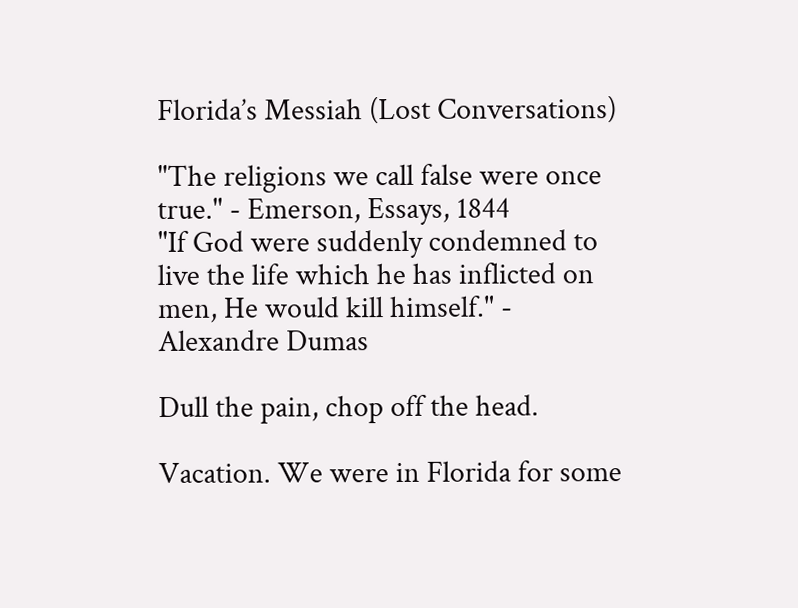Florida’s Messiah (Lost Conversations)

"The religions we call false were once true." - Emerson, Essays, 1844
"If God were suddenly condemned to live the life which he has inflicted on men, He would kill himself." - Alexandre Dumas

Dull the pain, chop off the head.

Vacation. We were in Florida for some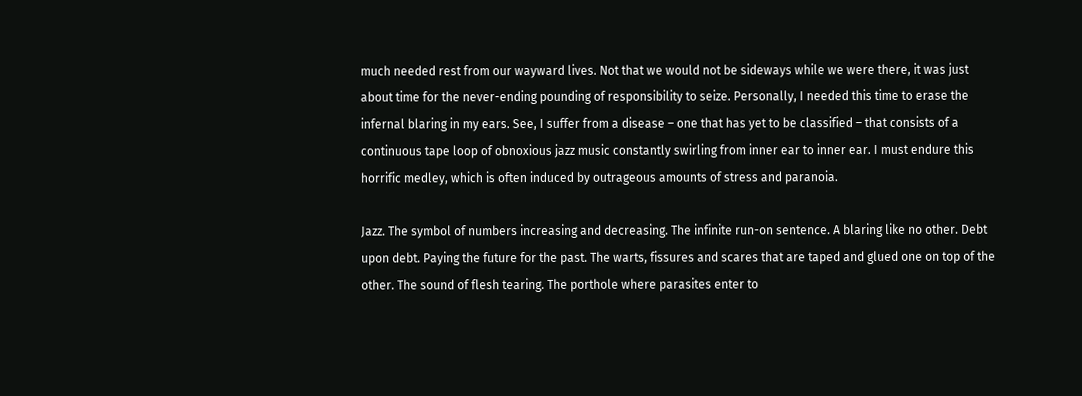much needed rest from our wayward lives. Not that we would not be sideways while we were there, it was just about time for the never-ending pounding of responsibility to seize. Personally, I needed this time to erase the infernal blaring in my ears. See, I suffer from a disease – one that has yet to be classified – that consists of a continuous tape loop of obnoxious jazz music constantly swirling from inner ear to inner ear. I must endure this horrific medley, which is often induced by outrageous amounts of stress and paranoia.

Jazz. The symbol of numbers increasing and decreasing. The infinite run-on sentence. A blaring like no other. Debt upon debt. Paying the future for the past. The warts, fissures and scares that are taped and glued one on top of the other. The sound of flesh tearing. The porthole where parasites enter to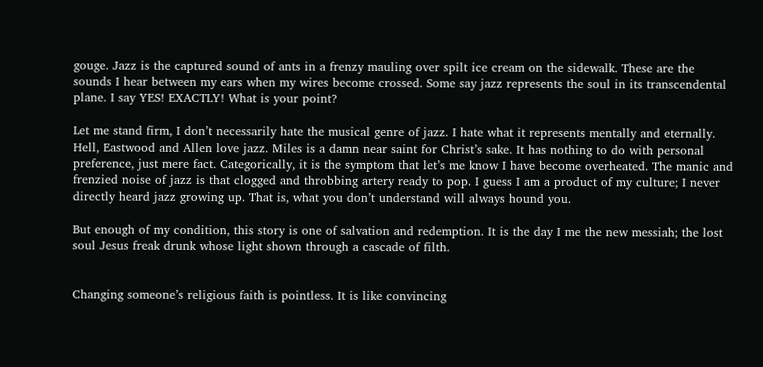gouge. Jazz is the captured sound of ants in a frenzy mauling over spilt ice cream on the sidewalk. These are the sounds I hear between my ears when my wires become crossed. Some say jazz represents the soul in its transcendental plane. I say YES! EXACTLY! What is your point?

Let me stand firm, I don’t necessarily hate the musical genre of jazz. I hate what it represents mentally and eternally. Hell, Eastwood and Allen love jazz. Miles is a damn near saint for Christ’s sake. It has nothing to do with personal preference, just mere fact. Categorically, it is the symptom that let’s me know I have become overheated. The manic and frenzied noise of jazz is that clogged and throbbing artery ready to pop. I guess I am a product of my culture; I never directly heard jazz growing up. That is, what you don’t understand will always hound you.

But enough of my condition, this story is one of salvation and redemption. It is the day I me the new messiah; the lost soul Jesus freak drunk whose light shown through a cascade of filth.


Changing someone’s religious faith is pointless. It is like convincing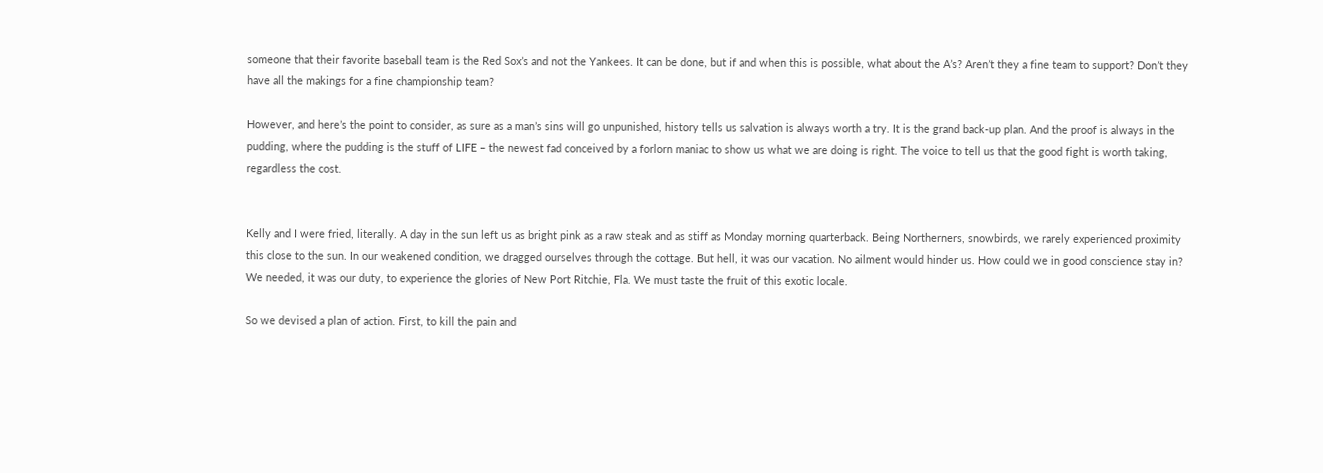someone that their favorite baseball team is the Red Sox’s and not the Yankees. It can be done, but if and when this is possible, what about the A’s? Aren’t they a fine team to support? Don’t they have all the makings for a fine championship team?

However, and here’s the point to consider, as sure as a man’s sins will go unpunished, history tells us salvation is always worth a try. It is the grand back-up plan. And the proof is always in the pudding, where the pudding is the stuff of LIFE – the newest fad conceived by a forlorn maniac to show us what we are doing is right. The voice to tell us that the good fight is worth taking, regardless the cost.


Kelly and I were fried, literally. A day in the sun left us as bright pink as a raw steak and as stiff as Monday morning quarterback. Being Northerners, snowbirds, we rarely experienced proximity this close to the sun. In our weakened condition, we dragged ourselves through the cottage. But hell, it was our vacation. No ailment would hinder us. How could we in good conscience stay in? We needed, it was our duty, to experience the glories of New Port Ritchie, Fla. We must taste the fruit of this exotic locale.

So we devised a plan of action. First, to kill the pain and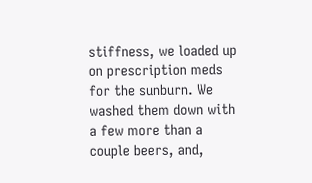stiffness, we loaded up on prescription meds for the sunburn. We washed them down with a few more than a couple beers, and,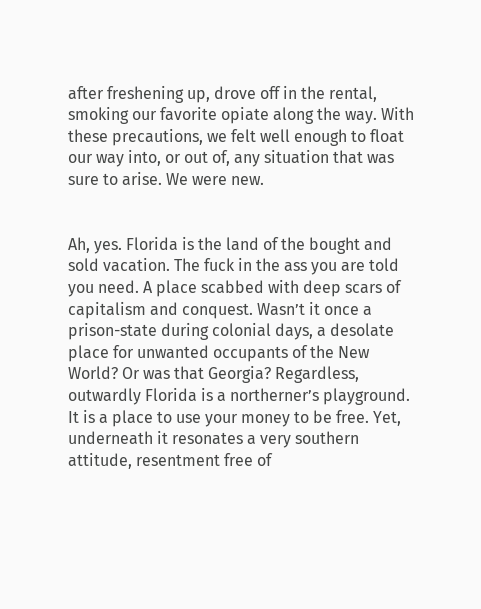after freshening up, drove off in the rental, smoking our favorite opiate along the way. With these precautions, we felt well enough to float our way into, or out of, any situation that was sure to arise. We were new.


Ah, yes. Florida is the land of the bought and sold vacation. The fuck in the ass you are told you need. A place scabbed with deep scars of capitalism and conquest. Wasn’t it once a prison-state during colonial days, a desolate place for unwanted occupants of the New World? Or was that Georgia? Regardless, outwardly Florida is a northerner’s playground. It is a place to use your money to be free. Yet, underneath it resonates a very southern attitude, resentment free of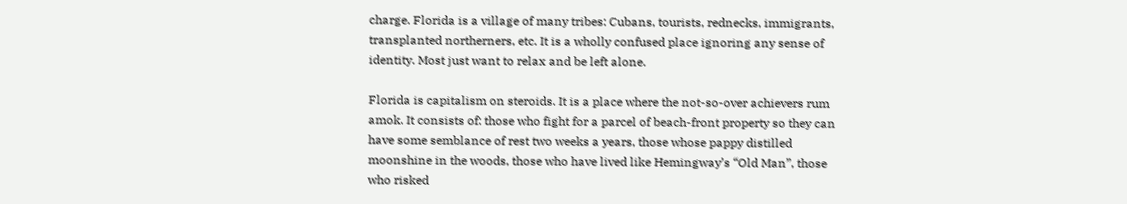charge. Florida is a village of many tribes: Cubans, tourists, rednecks, immigrants, transplanted northerners, etc. It is a wholly confused place ignoring any sense of identity. Most just want to relax and be left alone.

Florida is capitalism on steroids. It is a place where the not-so-over achievers rum amok. It consists of: those who fight for a parcel of beach-front property so they can have some semblance of rest two weeks a years, those whose pappy distilled moonshine in the woods, those who have lived like Hemingway’s “Old Man”, those who risked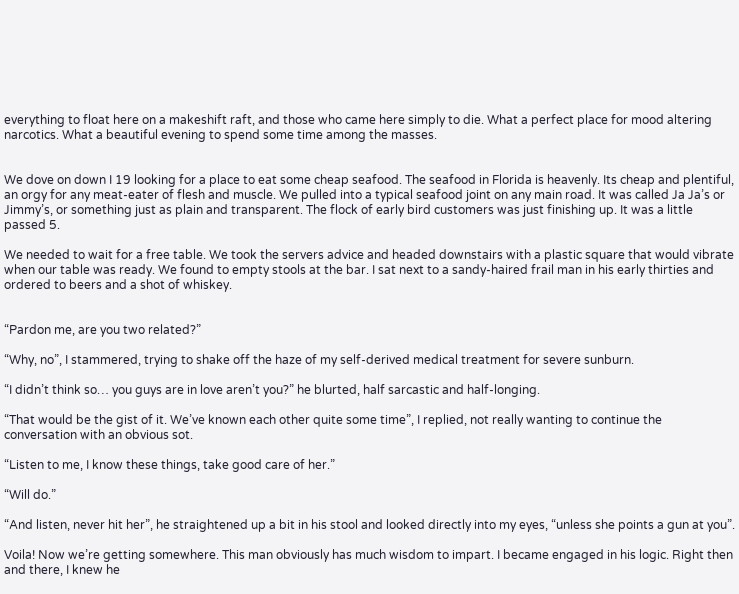everything to float here on a makeshift raft, and those who came here simply to die. What a perfect place for mood altering narcotics. What a beautiful evening to spend some time among the masses.


We dove on down I 19 looking for a place to eat some cheap seafood. The seafood in Florida is heavenly. Its cheap and plentiful, an orgy for any meat-eater of flesh and muscle. We pulled into a typical seafood joint on any main road. It was called Ja Ja’s or Jimmy’s, or something just as plain and transparent. The flock of early bird customers was just finishing up. It was a little passed 5.

We needed to wait for a free table. We took the servers advice and headed downstairs with a plastic square that would vibrate when our table was ready. We found to empty stools at the bar. I sat next to a sandy-haired frail man in his early thirties and ordered to beers and a shot of whiskey.


“Pardon me, are you two related?”

“Why, no”, I stammered, trying to shake off the haze of my self-derived medical treatment for severe sunburn.

“I didn’t think so… you guys are in love aren’t you?” he blurted, half sarcastic and half-longing.

“That would be the gist of it. We’ve known each other quite some time”, I replied, not really wanting to continue the conversation with an obvious sot.

“Listen to me, I know these things, take good care of her.”

“Will do.”

“And listen, never hit her”, he straightened up a bit in his stool and looked directly into my eyes, “unless she points a gun at you”.

Voila! Now we’re getting somewhere. This man obviously has much wisdom to impart. I became engaged in his logic. Right then and there, I knew he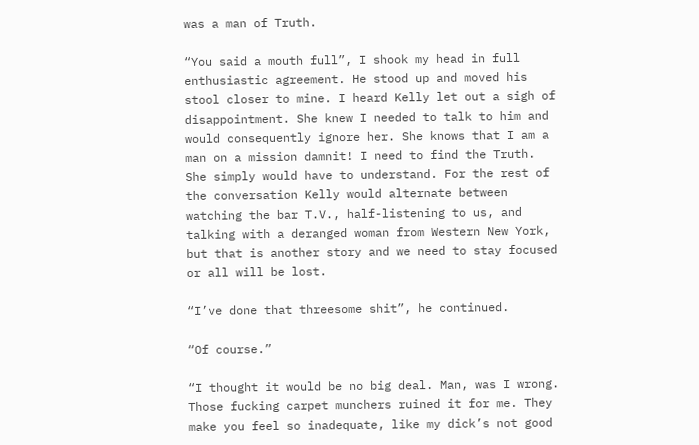was a man of Truth.

“You said a mouth full”, I shook my head in full enthusiastic agreement. He stood up and moved his stool closer to mine. I heard Kelly let out a sigh of disappointment. She knew I needed to talk to him and would consequently ignore her. She knows that I am a man on a mission damnit! I need to find the Truth. She simply would have to understand. For the rest of the conversation Kelly would alternate between watching the bar T.V., half-listening to us, and talking with a deranged woman from Western New York, but that is another story and we need to stay focused or all will be lost.

“I’ve done that threesome shit”, he continued.

“Of course.”

“I thought it would be no big deal. Man, was I wrong. Those fucking carpet munchers ruined it for me. They make you feel so inadequate, like my dick’s not good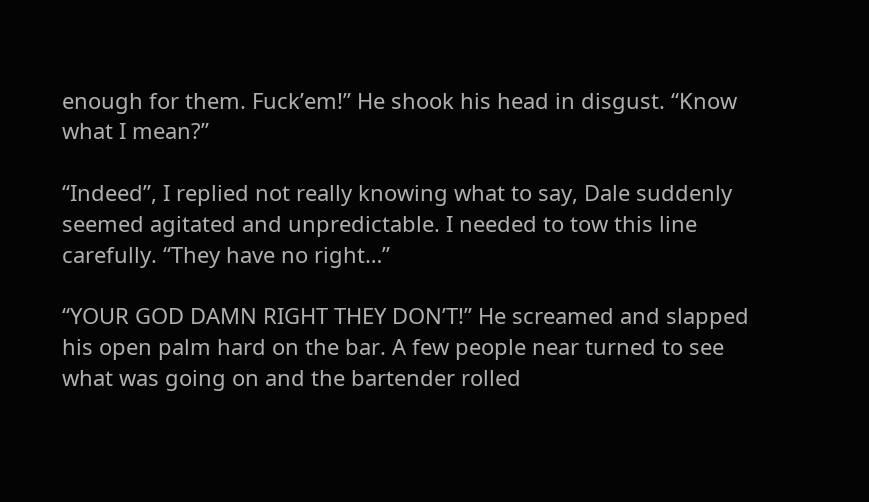enough for them. Fuck’em!” He shook his head in disgust. “Know what I mean?”

“Indeed”, I replied not really knowing what to say, Dale suddenly seemed agitated and unpredictable. I needed to tow this line carefully. “They have no right…”

“YOUR GOD DAMN RIGHT THEY DON’T!” He screamed and slapped his open palm hard on the bar. A few people near turned to see what was going on and the bartender rolled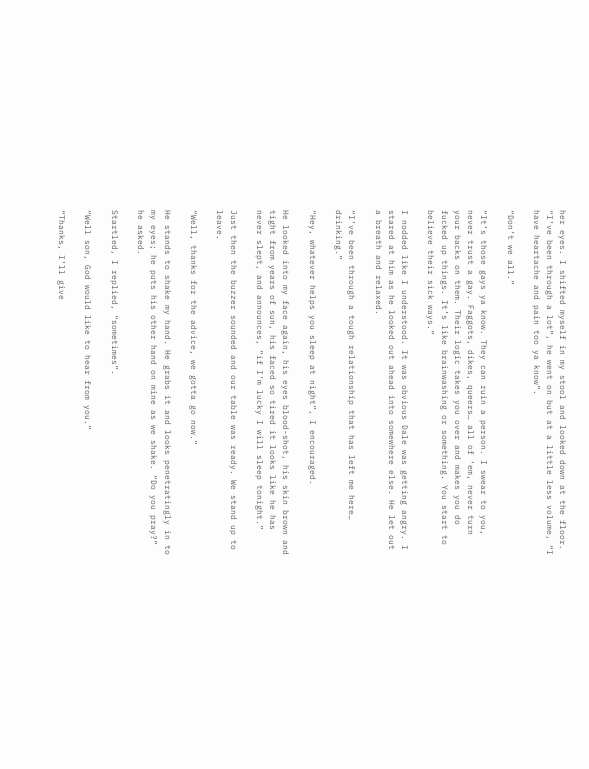her eyes. I shifted myself in my stool and looked down at the floor. “I’ve been through a lot”, he went on but at a little less volume, “I have heartache and pain too ya know”.

“Don’t we all.”

“It’s those gays ya know. They can ruin a person. I swear to you, never trust a gay. Faggots, dikes, queers… all of ‘em, never turn your backs on them. Their logic takes you over and makes you do fucked up things. It’s like brainwashing or something. You start to believe their sick ways.”

I nodded like I understood. It was obvious Dale was getting angry. I stared at him as he looked out ahead into somewhere else. He let out a breath and relaxed.

“I’ve been through a tough relationship that has left me here… drinking.”

“Hey, whatever helps you sleep at night”, I encouraged.

He looked into my face again, his eyes blood-shot, his skin brown and tight from years of sun, his faced so tired it looks like he has never slept, and announces, “if I’m lucky I will sleep tonight.”

Just then the buzzer sounded and our table was ready. We stand up to leave.

“Well, thanks for the advice, we gotta go now.”

He stands to shake my hand. He grabs it and looks penetratingly in to my eyes; he puts his other hand on mine as we shake. “Do you pray?” he asked.

Startled, I replied, “sometimes”.

“Well son, God would like to hear from you.”

“Thanks, I’ll give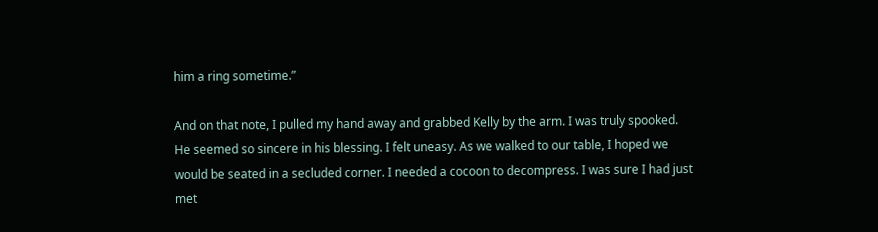him a ring sometime.”

And on that note, I pulled my hand away and grabbed Kelly by the arm. I was truly spooked. He seemed so sincere in his blessing. I felt uneasy. As we walked to our table, I hoped we would be seated in a secluded corner. I needed a cocoon to decompress. I was sure I had just met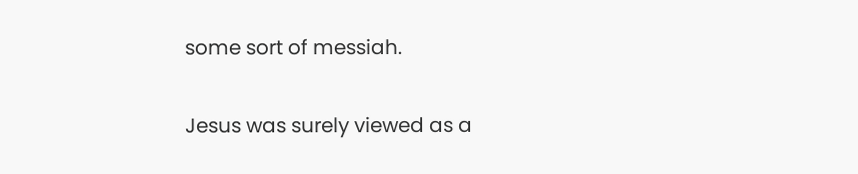some sort of messiah.


Jesus was surely viewed as a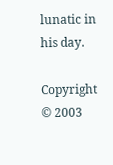lunatic in his day.

Copyright © 2003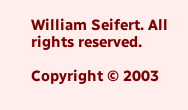William Seifert. All rights reserved.

Copyright © 2003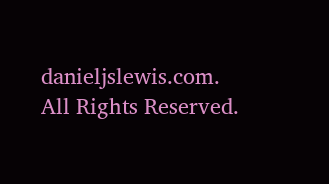danieljslewis.com. All Rights Reserved.